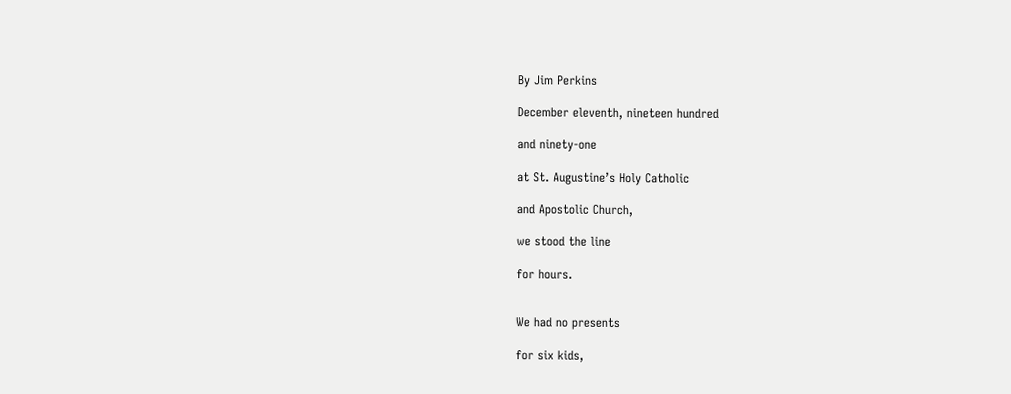By Jim Perkins

December eleventh, nineteen hundred

and ninety-one

at St. Augustine’s Holy Catholic

and Apostolic Church,

we stood the line

for hours.


We had no presents

for six kids,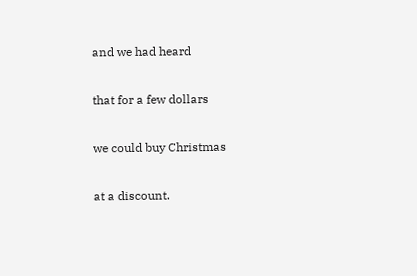and we had heard

that for a few dollars

we could buy Christmas

at a discount.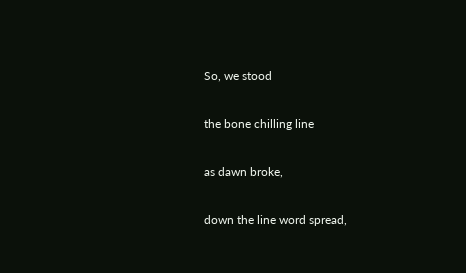So, we stood

the bone chilling line

as dawn broke,

down the line word spread,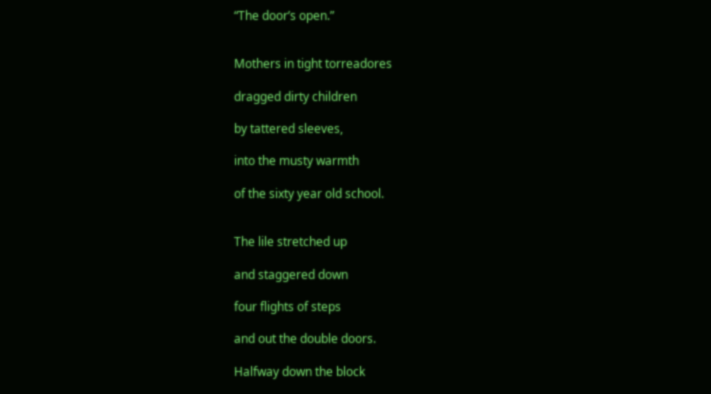“The door’s open.”


Mothers in tight torreadores

dragged dirty children

by tattered sleeves,

into the musty warmth

of the sixty year old school.


The lile stretched up

and staggered down

four flights of steps

and out the double doors.

Halfway down the block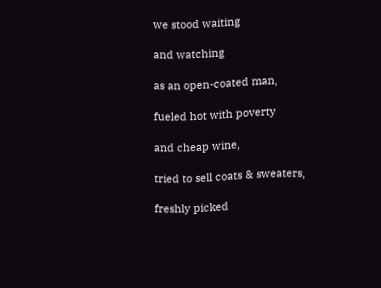we stood waiting

and watching

as an open-coated man,

fueled hot with poverty

and cheap wine,

tried to sell coats & sweaters,

freshly picked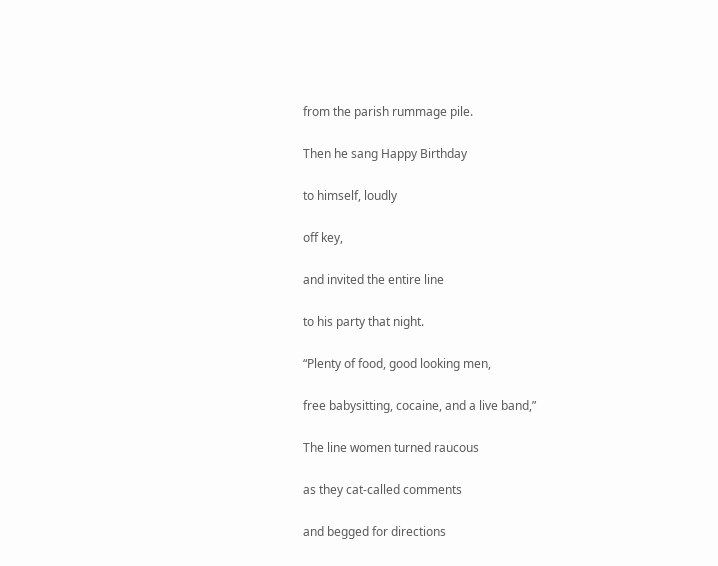from the parish rummage pile.

Then he sang Happy Birthday

to himself, loudly

off key,

and invited the entire line

to his party that night.

“Plenty of food, good looking men,

free babysitting, cocaine, and a live band,”

The line women turned raucous

as they cat-called comments

and begged for directions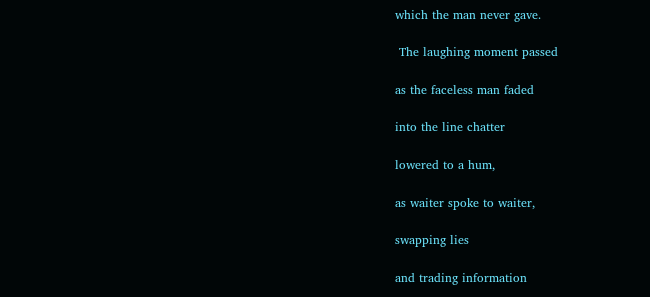which the man never gave.

 The laughing moment passed

as the faceless man faded

into the line chatter

lowered to a hum,

as waiter spoke to waiter,

swapping lies

and trading information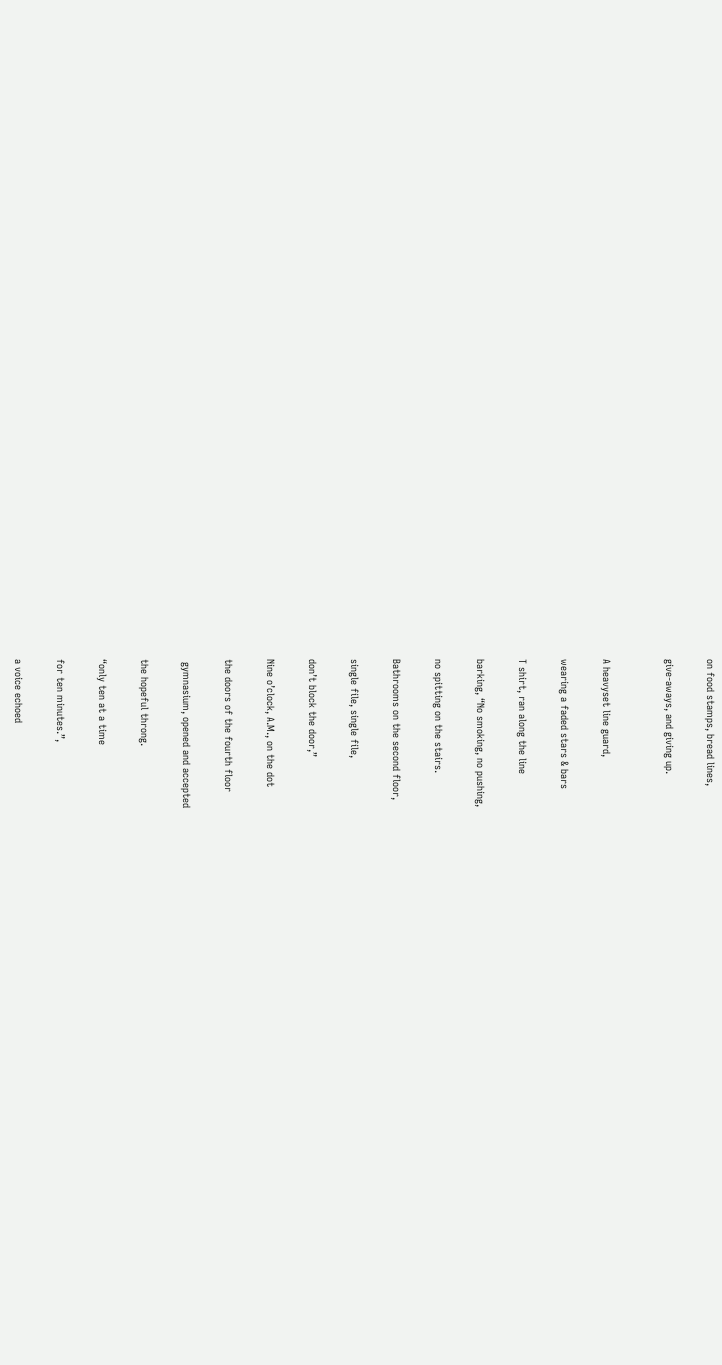on food stamps, bread lines,

give-aways, and giving up.


A heavyset line guard,

wearing a faded stars & bars

T shirt, ran along the line

barking, “No smoking, no pushing,

no spitting on the stairs.

Bathrooms on the second floor,

single file, single file,

don’t block the door,”

Nine o’clock, A.M., on the dot

the doors of the fourth floor

 gymnasium, opened and accepted

the hopeful throng.

“only ten at a time

for ten minutes.”,

a voice echoed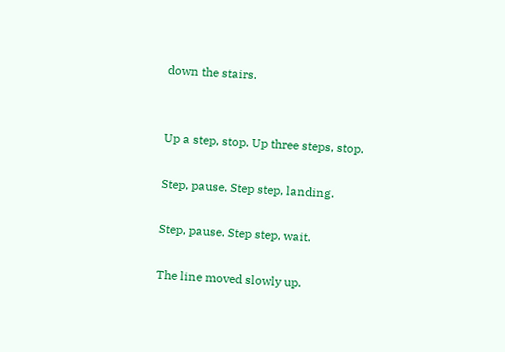down the stairs.


Up a step, stop. Up three steps, stop.

Step, pause. Step step, landing.

Step, pause. Step step, wait.

The line moved slowly up.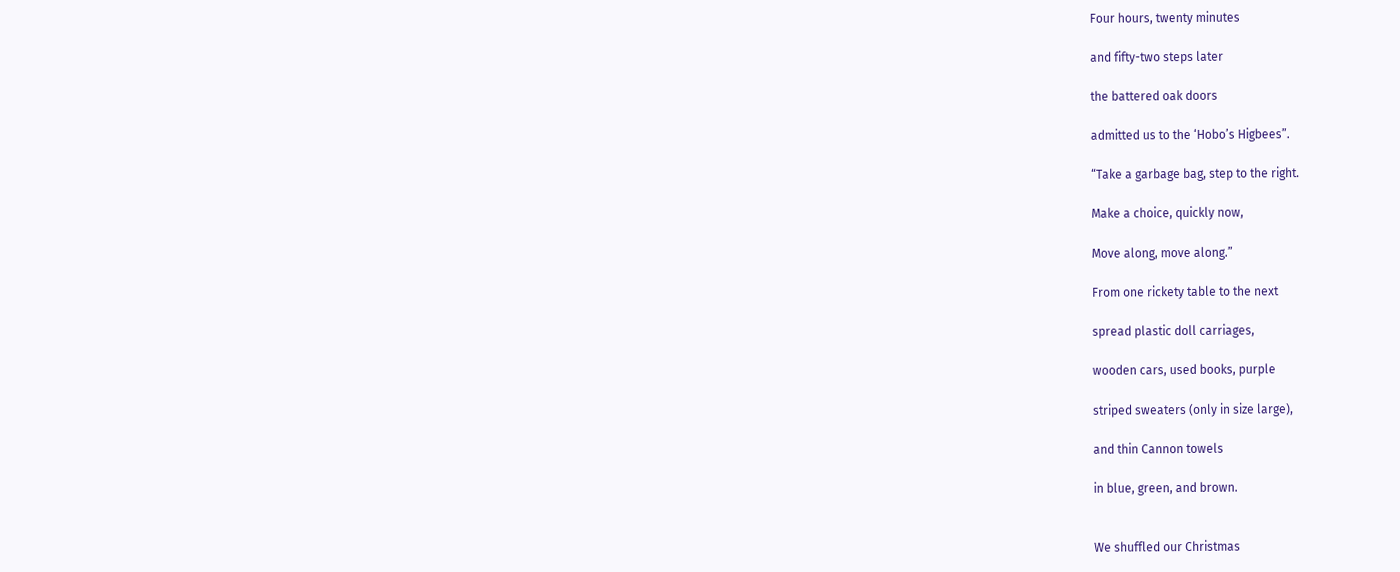Four hours, twenty minutes

and fifty-two steps later

the battered oak doors

admitted us to the ‘Hobo’s Higbees”.

“Take a garbage bag, step to the right.

Make a choice, quickly now,

Move along, move along.”

From one rickety table to the next

spread plastic doll carriages,

wooden cars, used books, purple

striped sweaters (only in size large),

and thin Cannon towels

in blue, green, and brown.


We shuffled our Christmas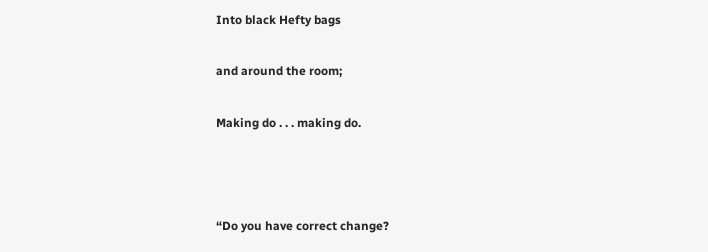Into black Hefty bags

and around the room;

Making do . . . making do.



“Do you have correct change?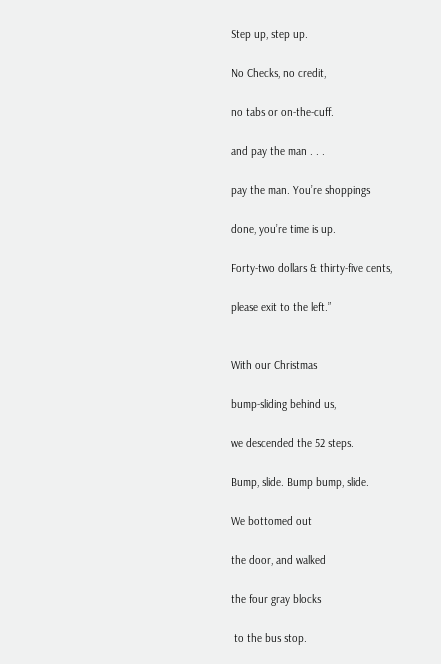Step up, step up.

No Checks, no credit,

no tabs or on-the-cuff.

and pay the man . . .

pay the man. You’re shoppings

done, you’re time is up.

Forty-two dollars & thirty-five cents,

please exit to the left.”


With our Christmas

bump-sliding behind us,

we descended the 52 steps.

Bump, slide. Bump bump, slide.

We bottomed out

the door, and walked

the four gray blocks

 to the bus stop.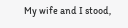My wife and I stood,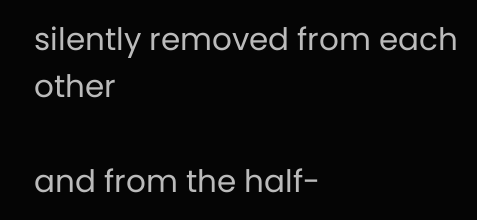silently removed from each other

and from the half-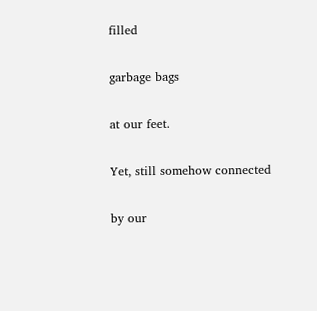filled

garbage bags

at our feet.

Yet, still somehow connected

by our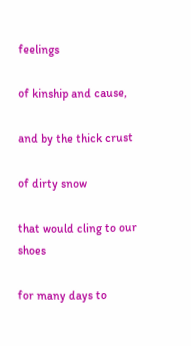feelings

of kinship and cause,

and by the thick crust

of dirty snow

that would cling to our shoes

for many days to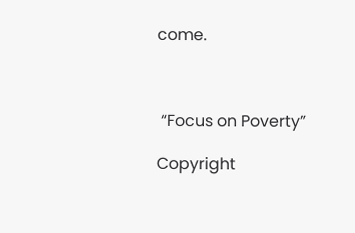come.



 “Focus on Poverty”

Copyright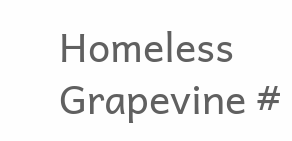Homeless Grapevine #